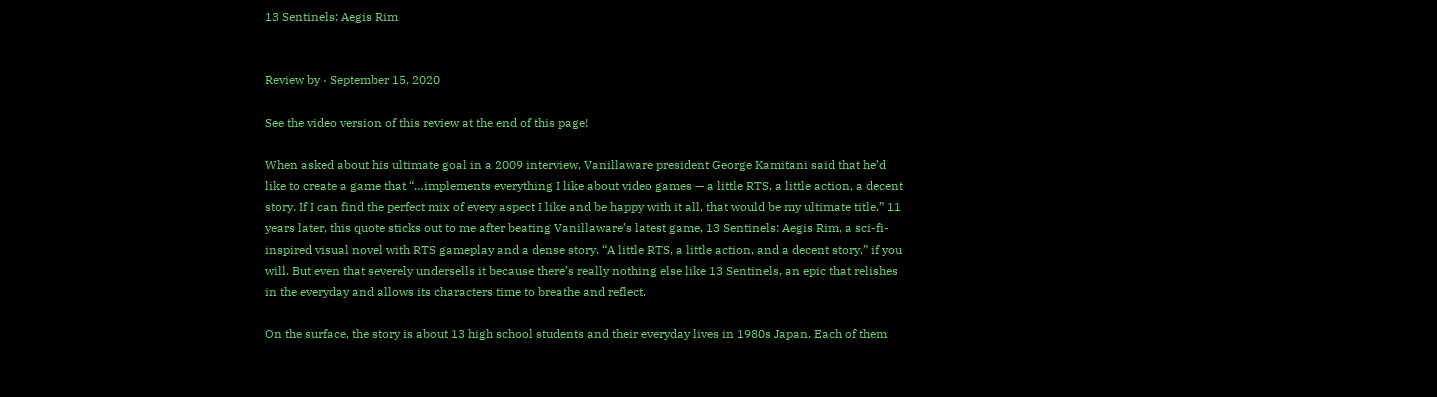13 Sentinels: Aegis Rim


Review by · September 15, 2020

See the video version of this review at the end of this page!

When asked about his ultimate goal in a 2009 interview, Vanillaware president George Kamitani said that he’d like to create a game that “…implements everything I like about video games — a little RTS, a little action, a decent story. If I can find the perfect mix of every aspect I like and be happy with it all, that would be my ultimate title.” 11 years later, this quote sticks out to me after beating Vanillaware’s latest game, 13 Sentinels: Aegis Rim, a sci-fi-inspired visual novel with RTS gameplay and a dense story. “A little RTS, a little action, and a decent story,” if you will. But even that severely undersells it because there’s really nothing else like 13 Sentinels, an epic that relishes in the everyday and allows its characters time to breathe and reflect.

On the surface, the story is about 13 high school students and their everyday lives in 1980s Japan. Each of them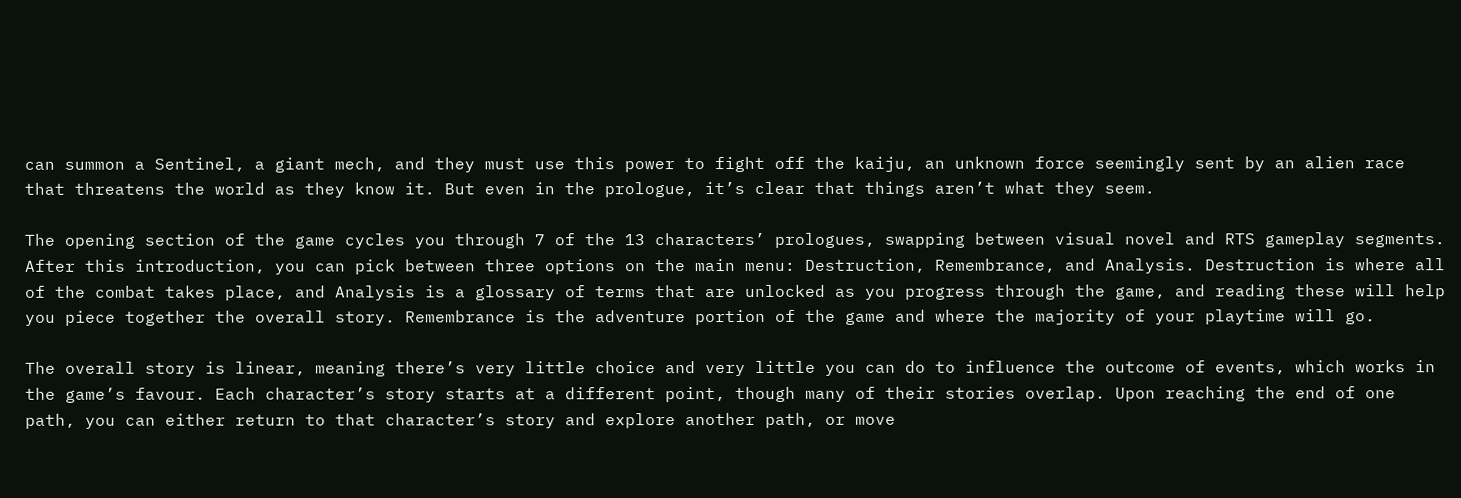can summon a Sentinel, a giant mech, and they must use this power to fight off the kaiju, an unknown force seemingly sent by an alien race that threatens the world as they know it. But even in the prologue, it’s clear that things aren’t what they seem.

The opening section of the game cycles you through 7 of the 13 characters’ prologues, swapping between visual novel and RTS gameplay segments. After this introduction, you can pick between three options on the main menu: Destruction, Remembrance, and Analysis. Destruction is where all of the combat takes place, and Analysis is a glossary of terms that are unlocked as you progress through the game, and reading these will help you piece together the overall story. Remembrance is the adventure portion of the game and where the majority of your playtime will go.

The overall story is linear, meaning there’s very little choice and very little you can do to influence the outcome of events, which works in the game’s favour. Each character’s story starts at a different point, though many of their stories overlap. Upon reaching the end of one path, you can either return to that character’s story and explore another path, or move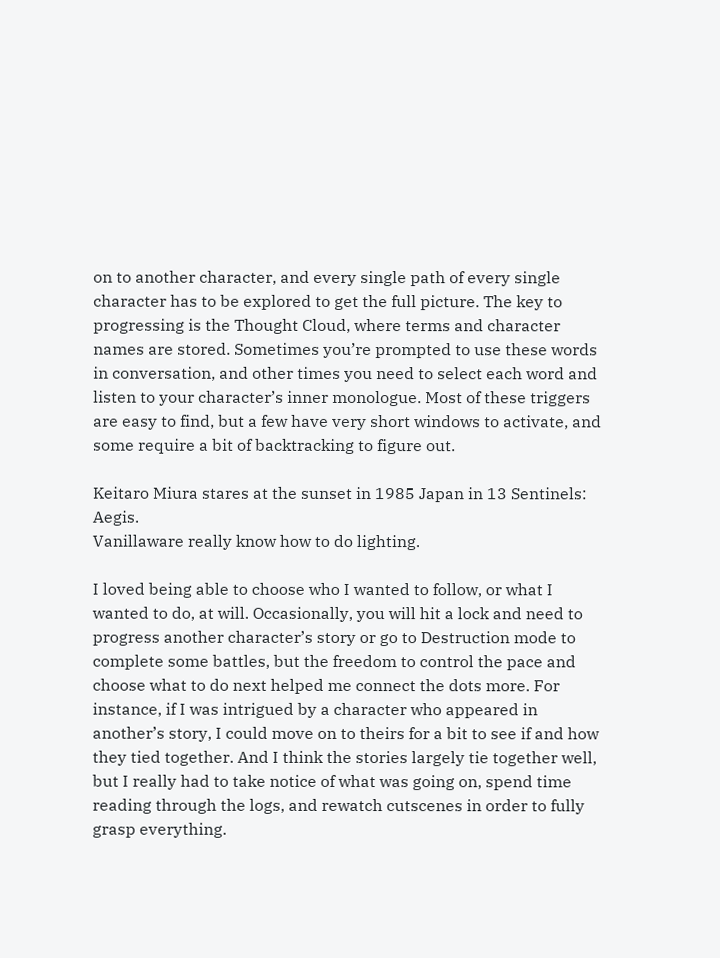on to another character, and every single path of every single character has to be explored to get the full picture. The key to progressing is the Thought Cloud, where terms and character names are stored. Sometimes you’re prompted to use these words in conversation, and other times you need to select each word and listen to your character’s inner monologue. Most of these triggers are easy to find, but a few have very short windows to activate, and some require a bit of backtracking to figure out.

Keitaro Miura stares at the sunset in 1985 Japan in 13 Sentinels: Aegis.
Vanillaware really know how to do lighting.

I loved being able to choose who I wanted to follow, or what I wanted to do, at will. Occasionally, you will hit a lock and need to progress another character’s story or go to Destruction mode to complete some battles, but the freedom to control the pace and choose what to do next helped me connect the dots more. For instance, if I was intrigued by a character who appeared in another’s story, I could move on to theirs for a bit to see if and how they tied together. And I think the stories largely tie together well, but I really had to take notice of what was going on, spend time reading through the logs, and rewatch cutscenes in order to fully grasp everything.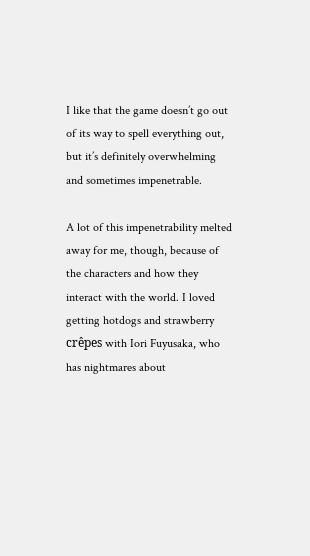I like that the game doesn’t go out of its way to spell everything out, but it’s definitely overwhelming and sometimes impenetrable.

A lot of this impenetrability melted away for me, though, because of the characters and how they interact with the world. I loved getting hotdogs and strawberry crêpes with Iori Fuyusaka, who has nightmares about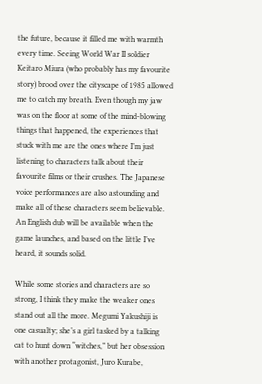the future, because it filled me with warmth every time. Seeing World War II soldier Keitaro Miura (who probably has my favourite story) brood over the cityscape of 1985 allowed me to catch my breath. Even though my jaw was on the floor at some of the mind-blowing things that happened, the experiences that stuck with me are the ones where I’m just listening to characters talk about their favourite films or their crushes. The Japanese voice performances are also astounding and make all of these characters seem believable. An English dub will be available when the game launches, and based on the little I’ve heard, it sounds solid.

While some stories and characters are so strong, I think they make the weaker ones stand out all the more. Megumi Yakushiji is one casualty; she’s a girl tasked by a talking cat to hunt down “witches,” but her obsession with another protagonist, Juro Kurabe,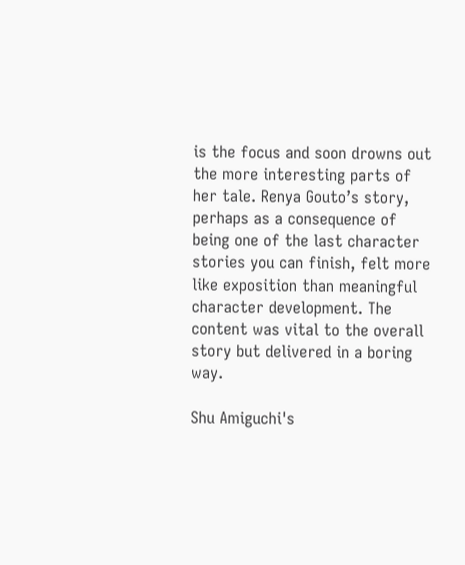is the focus and soon drowns out the more interesting parts of her tale. Renya Gouto’s story, perhaps as a consequence of being one of the last character stories you can finish, felt more like exposition than meaningful character development. The content was vital to the overall story but delivered in a boring way.

Shu Amiguchi's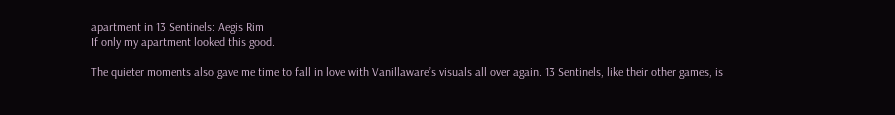apartment in 13 Sentinels: Aegis Rim
If only my apartment looked this good.

The quieter moments also gave me time to fall in love with Vanillaware’s visuals all over again. 13 Sentinels, like their other games, is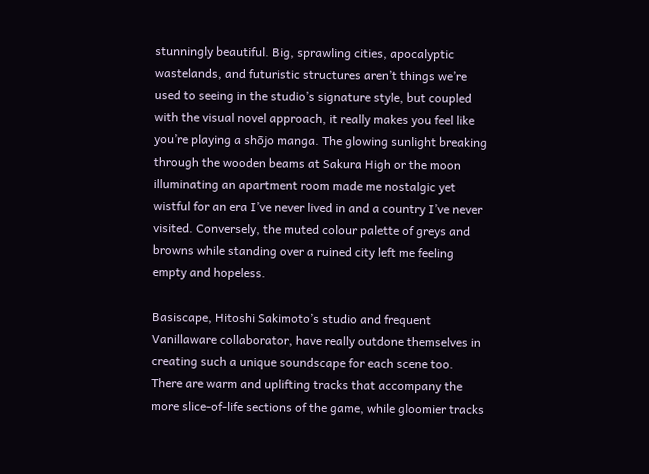stunningly beautiful. Big, sprawling cities, apocalyptic wastelands, and futuristic structures aren’t things we’re used to seeing in the studio’s signature style, but coupled with the visual novel approach, it really makes you feel like you’re playing a shōjo manga. The glowing sunlight breaking through the wooden beams at Sakura High or the moon illuminating an apartment room made me nostalgic yet wistful for an era I’ve never lived in and a country I’ve never visited. Conversely, the muted colour palette of greys and browns while standing over a ruined city left me feeling empty and hopeless.

Basiscape, Hitoshi Sakimoto’s studio and frequent Vanillaware collaborator, have really outdone themselves in creating such a unique soundscape for each scene too. There are warm and uplifting tracks that accompany the more slice-of-life sections of the game, while gloomier tracks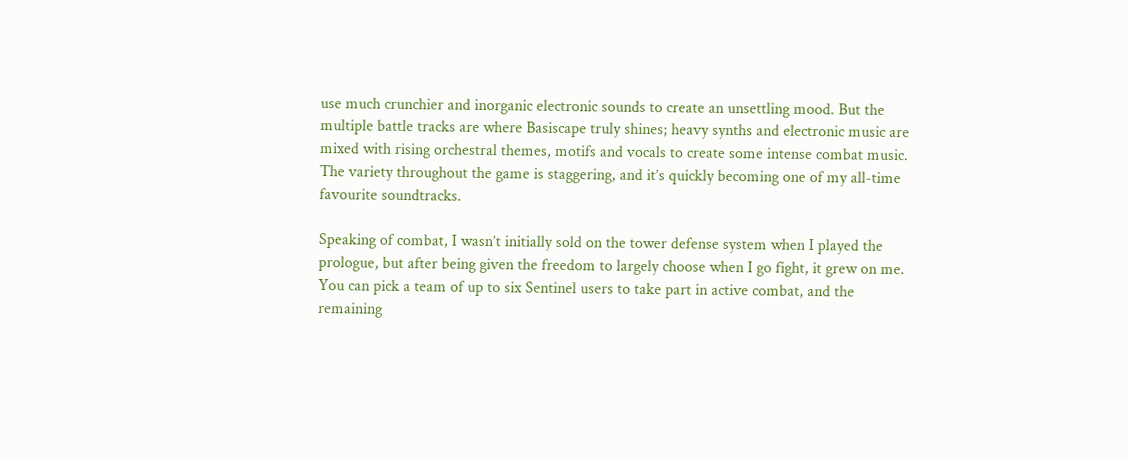use much crunchier and inorganic electronic sounds to create an unsettling mood. But the multiple battle tracks are where Basiscape truly shines; heavy synths and electronic music are mixed with rising orchestral themes, motifs and vocals to create some intense combat music. The variety throughout the game is staggering, and it’s quickly becoming one of my all-time favourite soundtracks.

Speaking of combat, I wasn’t initially sold on the tower defense system when I played the prologue, but after being given the freedom to largely choose when I go fight, it grew on me. You can pick a team of up to six Sentinel users to take part in active combat, and the remaining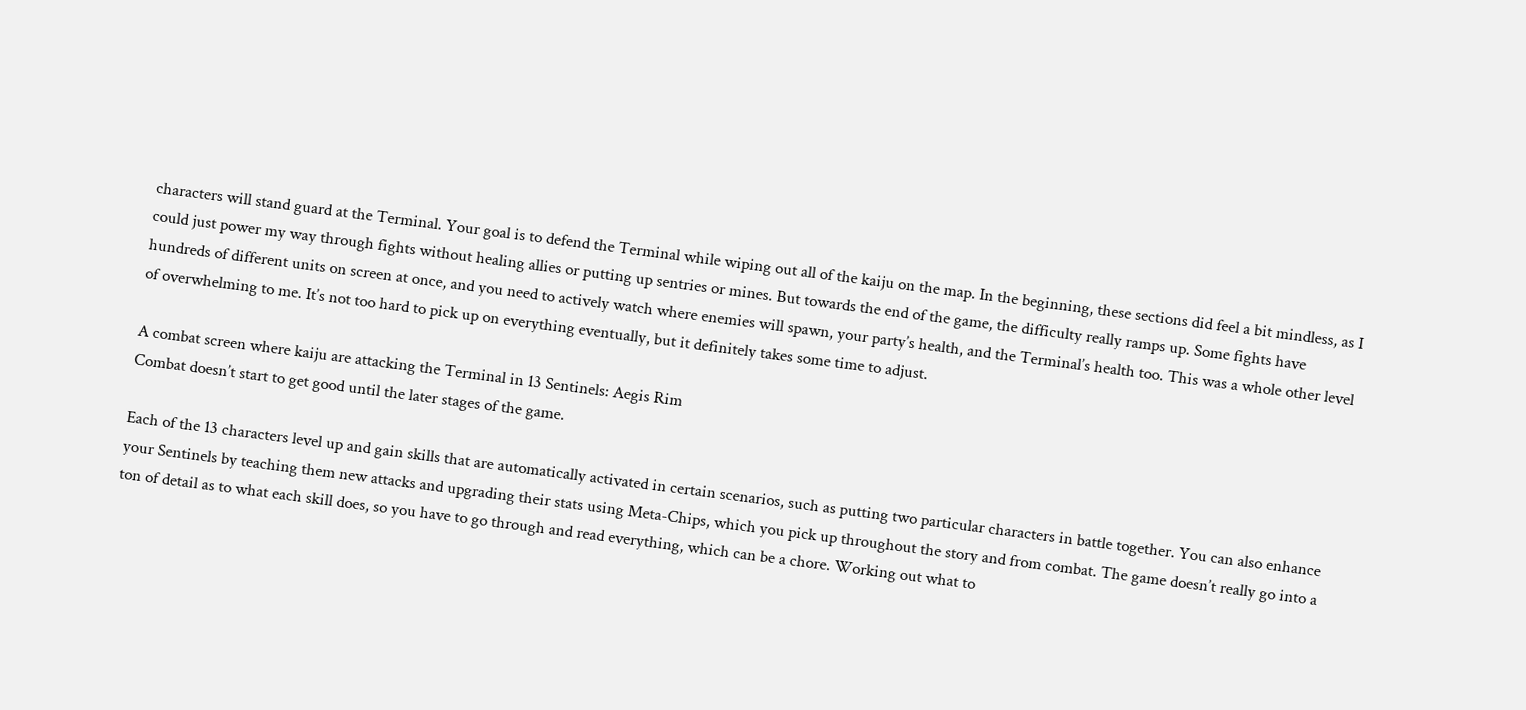characters will stand guard at the Terminal. Your goal is to defend the Terminal while wiping out all of the kaiju on the map. In the beginning, these sections did feel a bit mindless, as I could just power my way through fights without healing allies or putting up sentries or mines. But towards the end of the game, the difficulty really ramps up. Some fights have hundreds of different units on screen at once, and you need to actively watch where enemies will spawn, your party’s health, and the Terminal’s health too. This was a whole other level of overwhelming to me. It’s not too hard to pick up on everything eventually, but it definitely takes some time to adjust.

A combat screen where kaiju are attacking the Terminal in 13 Sentinels: Aegis Rim
Combat doesn’t start to get good until the later stages of the game.

Each of the 13 characters level up and gain skills that are automatically activated in certain scenarios, such as putting two particular characters in battle together. You can also enhance your Sentinels by teaching them new attacks and upgrading their stats using Meta-Chips, which you pick up throughout the story and from combat. The game doesn’t really go into a ton of detail as to what each skill does, so you have to go through and read everything, which can be a chore. Working out what to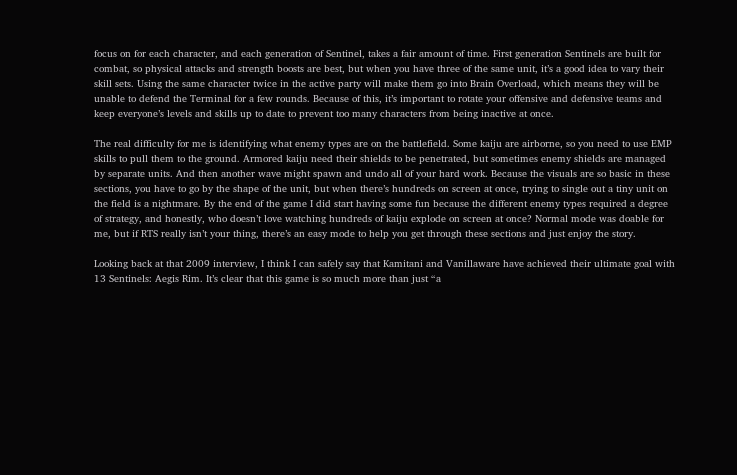focus on for each character, and each generation of Sentinel, takes a fair amount of time. First generation Sentinels are built for combat, so physical attacks and strength boosts are best, but when you have three of the same unit, it’s a good idea to vary their skill sets. Using the same character twice in the active party will make them go into Brain Overload, which means they will be unable to defend the Terminal for a few rounds. Because of this, it’s important to rotate your offensive and defensive teams and keep everyone’s levels and skills up to date to prevent too many characters from being inactive at once.

The real difficulty for me is identifying what enemy types are on the battlefield. Some kaiju are airborne, so you need to use EMP skills to pull them to the ground. Armored kaiju need their shields to be penetrated, but sometimes enemy shields are managed by separate units. And then another wave might spawn and undo all of your hard work. Because the visuals are so basic in these sections, you have to go by the shape of the unit, but when there’s hundreds on screen at once, trying to single out a tiny unit on the field is a nightmare. By the end of the game I did start having some fun because the different enemy types required a degree of strategy, and honestly, who doesn’t love watching hundreds of kaiju explode on screen at once? Normal mode was doable for me, but if RTS really isn’t your thing, there’s an easy mode to help you get through these sections and just enjoy the story.

Looking back at that 2009 interview, I think I can safely say that Kamitani and Vanillaware have achieved their ultimate goal with 13 Sentinels: Aegis Rim. It’s clear that this game is so much more than just “a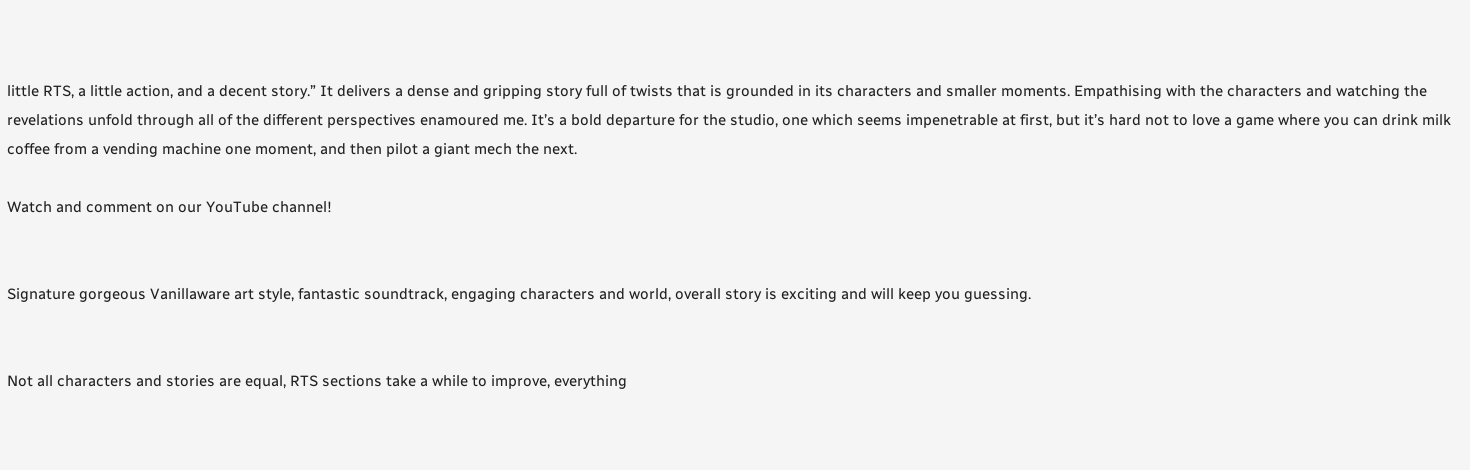little RTS, a little action, and a decent story.” It delivers a dense and gripping story full of twists that is grounded in its characters and smaller moments. Empathising with the characters and watching the revelations unfold through all of the different perspectives enamoured me. It’s a bold departure for the studio, one which seems impenetrable at first, but it’s hard not to love a game where you can drink milk coffee from a vending machine one moment, and then pilot a giant mech the next.

Watch and comment on our YouTube channel!


Signature gorgeous Vanillaware art style, fantastic soundtrack, engaging characters and world, overall story is exciting and will keep you guessing.


Not all characters and stories are equal, RTS sections take a while to improve, everything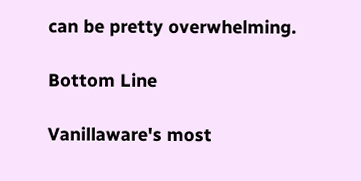can be pretty overwhelming.

Bottom Line

Vanillaware's most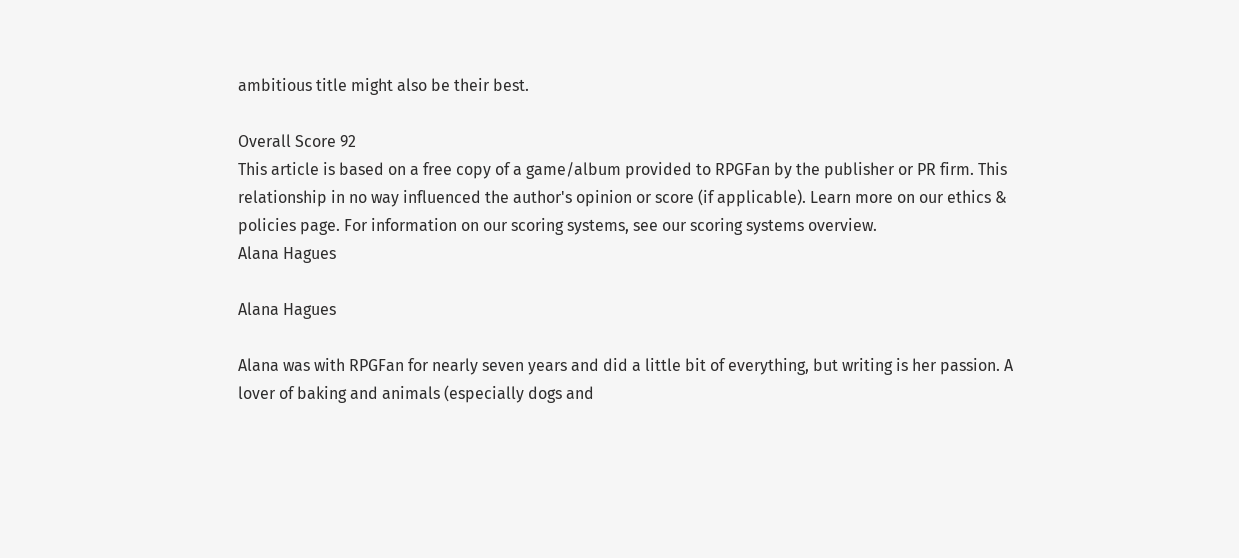ambitious title might also be their best.

Overall Score 92
This article is based on a free copy of a game/album provided to RPGFan by the publisher or PR firm. This relationship in no way influenced the author's opinion or score (if applicable). Learn more on our ethics & policies page. For information on our scoring systems, see our scoring systems overview.
Alana Hagues

Alana Hagues

Alana was with RPGFan for nearly seven years and did a little bit of everything, but writing is her passion. A lover of baking and animals (especially dogs and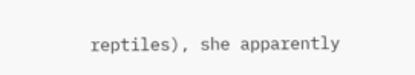reptiles), she apparently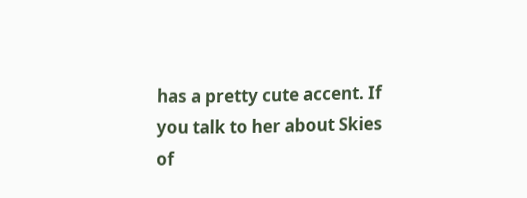has a pretty cute accent. If you talk to her about Skies of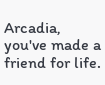Arcadia, you've made a friend for life.